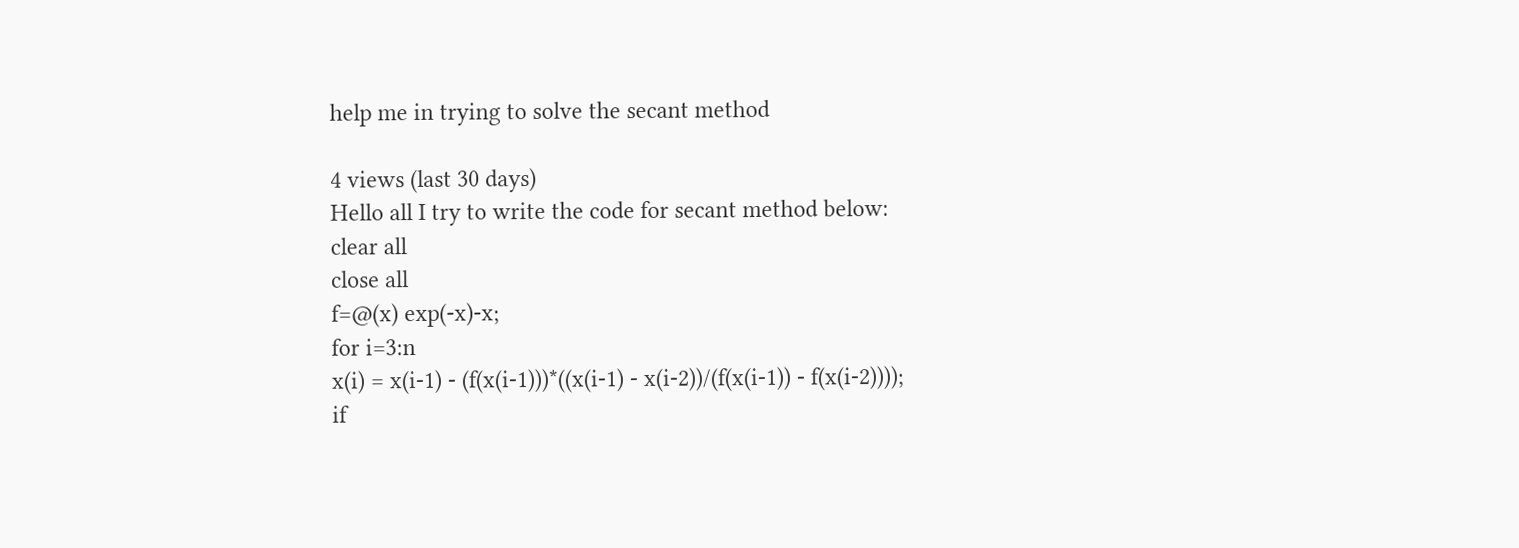help me in trying to solve the secant method

4 views (last 30 days)
Hello all I try to write the code for secant method below:
clear all
close all
f=@(x) exp(-x)-x;
for i=3:n
x(i) = x(i-1) - (f(x(i-1)))*((x(i-1) - x(i-2))/(f(x(i-1)) - f(x(i-2))));
if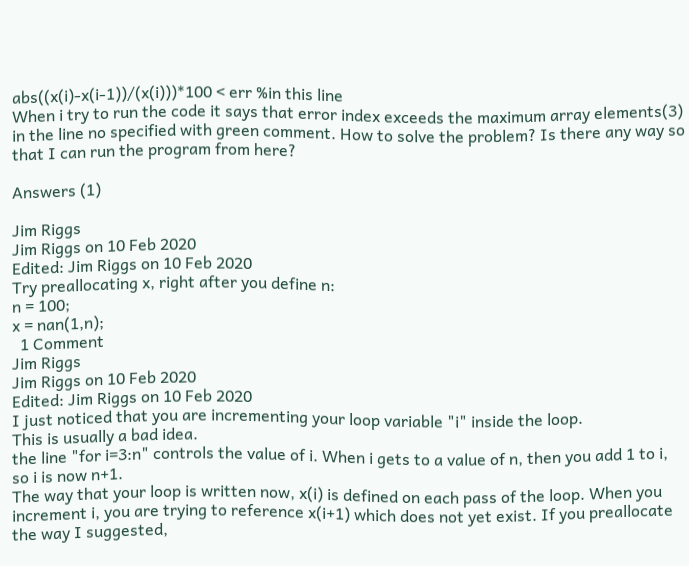abs((x(i)-x(i-1))/(x(i)))*100 < err %in this line
When i try to run the code it says that error index exceeds the maximum array elements(3) in the line no specified with green comment. How to solve the problem? Is there any way so that I can run the program from here?

Answers (1)

Jim Riggs
Jim Riggs on 10 Feb 2020
Edited: Jim Riggs on 10 Feb 2020
Try preallocating x, right after you define n:
n = 100;
x = nan(1,n);
  1 Comment
Jim Riggs
Jim Riggs on 10 Feb 2020
Edited: Jim Riggs on 10 Feb 2020
I just noticed that you are incrementing your loop variable "i" inside the loop.
This is usually a bad idea.
the line "for i=3:n" controls the value of i. When i gets to a value of n, then you add 1 to i, so i is now n+1.
The way that your loop is written now, x(i) is defined on each pass of the loop. When you increment i, you are trying to reference x(i+1) which does not yet exist. If you preallocate the way I suggested,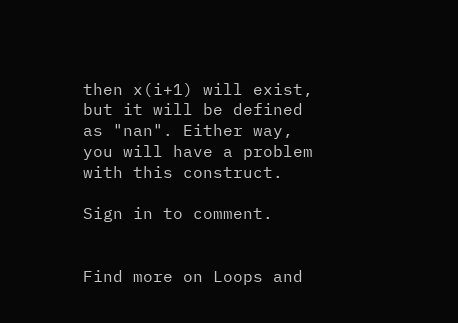then x(i+1) will exist, but it will be defined as "nan". Either way, you will have a problem with this construct.

Sign in to comment.


Find more on Loops and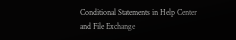Conditional Statements in Help Center and File Exchange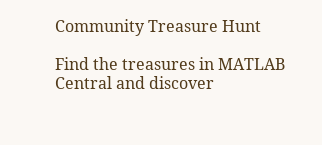Community Treasure Hunt

Find the treasures in MATLAB Central and discover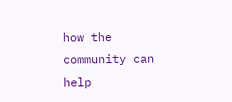how the community can help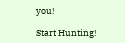you!

Start Hunting!